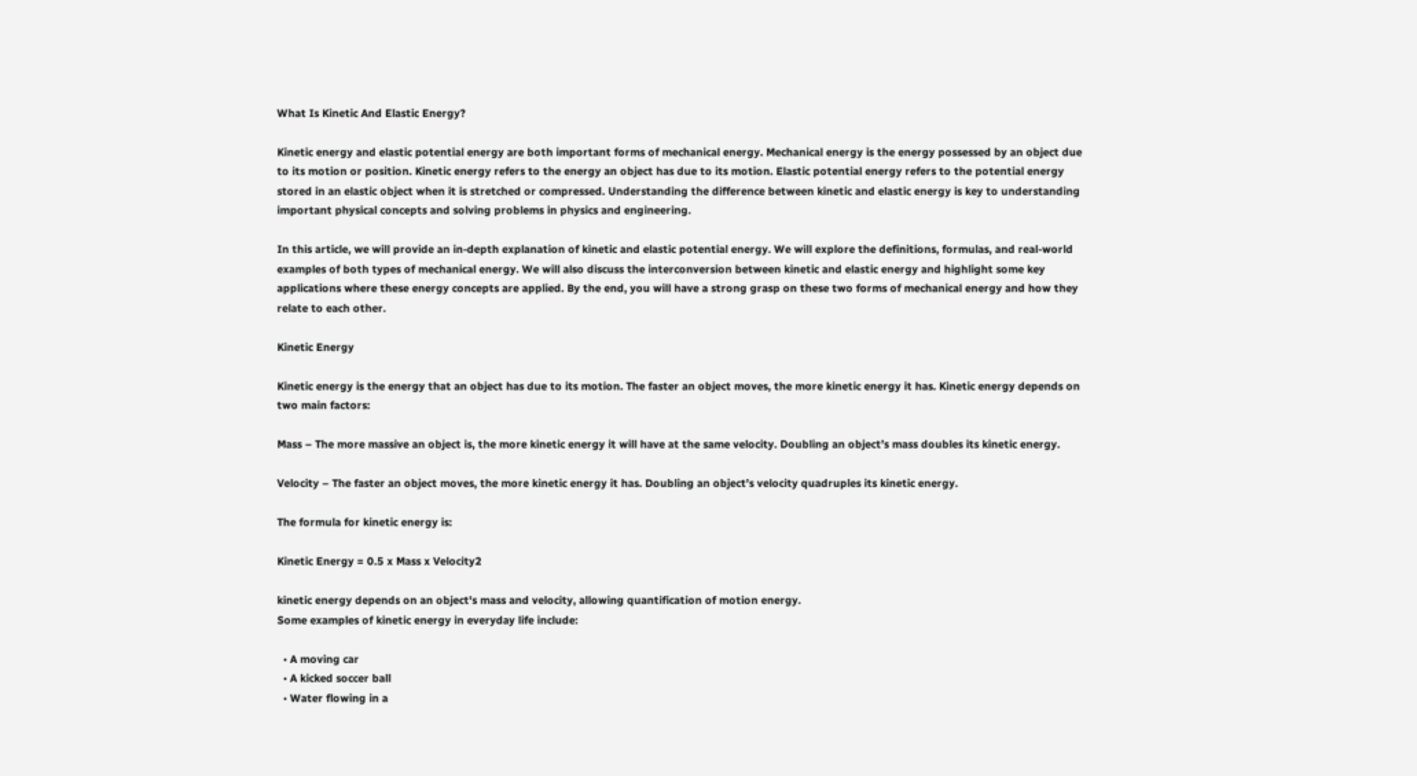What Is Kinetic And Elastic Energy?

Kinetic energy and elastic potential energy are both important forms of mechanical energy. Mechanical energy is the energy possessed by an object due to its motion or position. Kinetic energy refers to the energy an object has due to its motion. Elastic potential energy refers to the potential energy stored in an elastic object when it is stretched or compressed. Understanding the difference between kinetic and elastic energy is key to understanding important physical concepts and solving problems in physics and engineering.

In this article, we will provide an in-depth explanation of kinetic and elastic potential energy. We will explore the definitions, formulas, and real-world examples of both types of mechanical energy. We will also discuss the interconversion between kinetic and elastic energy and highlight some key applications where these energy concepts are applied. By the end, you will have a strong grasp on these two forms of mechanical energy and how they relate to each other.

Kinetic Energy

Kinetic energy is the energy that an object has due to its motion. The faster an object moves, the more kinetic energy it has. Kinetic energy depends on two main factors:

Mass – The more massive an object is, the more kinetic energy it will have at the same velocity. Doubling an object’s mass doubles its kinetic energy.

Velocity – The faster an object moves, the more kinetic energy it has. Doubling an object’s velocity quadruples its kinetic energy.

The formula for kinetic energy is:

Kinetic Energy = 0.5 x Mass x Velocity2

kinetic energy depends on an object's mass and velocity, allowing quantification of motion energy.
Some examples of kinetic energy in everyday life include:

  • A moving car
  • A kicked soccer ball
  • Water flowing in a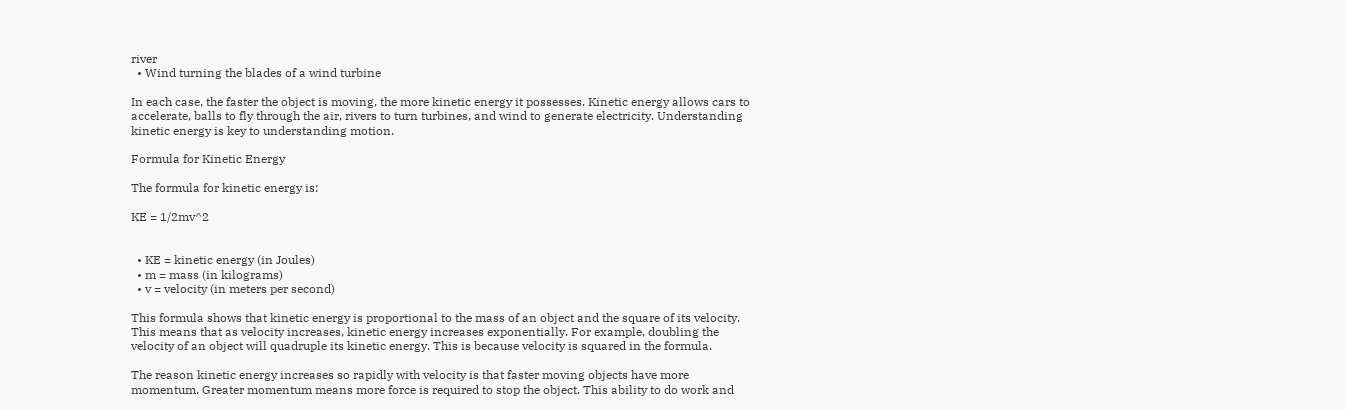river
  • Wind turning the blades of a wind turbine

In each case, the faster the object is moving, the more kinetic energy it possesses. Kinetic energy allows cars to accelerate, balls to fly through the air, rivers to turn turbines, and wind to generate electricity. Understanding kinetic energy is key to understanding motion.

Formula for Kinetic Energy

The formula for kinetic energy is:

KE = 1/2mv^2


  • KE = kinetic energy (in Joules)
  • m = mass (in kilograms)
  • v = velocity (in meters per second)

This formula shows that kinetic energy is proportional to the mass of an object and the square of its velocity. This means that as velocity increases, kinetic energy increases exponentially. For example, doubling the velocity of an object will quadruple its kinetic energy. This is because velocity is squared in the formula.

The reason kinetic energy increases so rapidly with velocity is that faster moving objects have more momentum. Greater momentum means more force is required to stop the object. This ability to do work and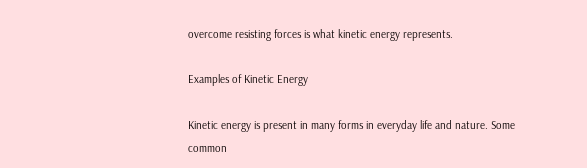overcome resisting forces is what kinetic energy represents.

Examples of Kinetic Energy

Kinetic energy is present in many forms in everyday life and nature. Some common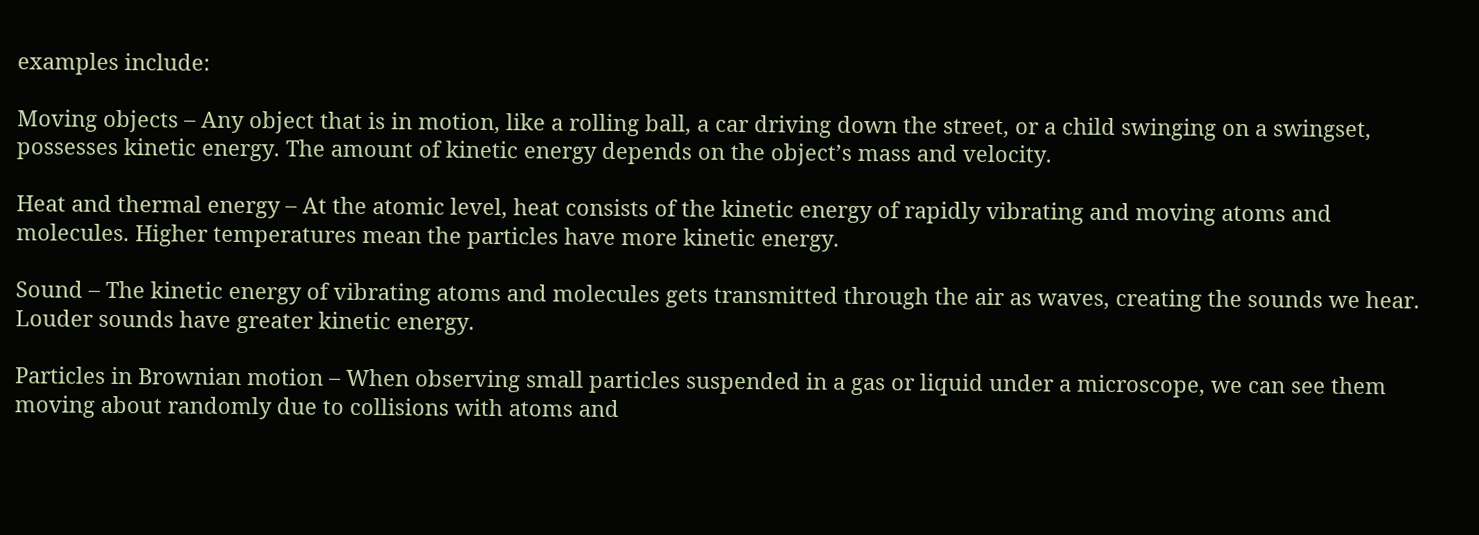examples include:

Moving objects – Any object that is in motion, like a rolling ball, a car driving down the street, or a child swinging on a swingset, possesses kinetic energy. The amount of kinetic energy depends on the object’s mass and velocity.

Heat and thermal energy – At the atomic level, heat consists of the kinetic energy of rapidly vibrating and moving atoms and molecules. Higher temperatures mean the particles have more kinetic energy.

Sound – The kinetic energy of vibrating atoms and molecules gets transmitted through the air as waves, creating the sounds we hear. Louder sounds have greater kinetic energy.

Particles in Brownian motion – When observing small particles suspended in a gas or liquid under a microscope, we can see them moving about randomly due to collisions with atoms and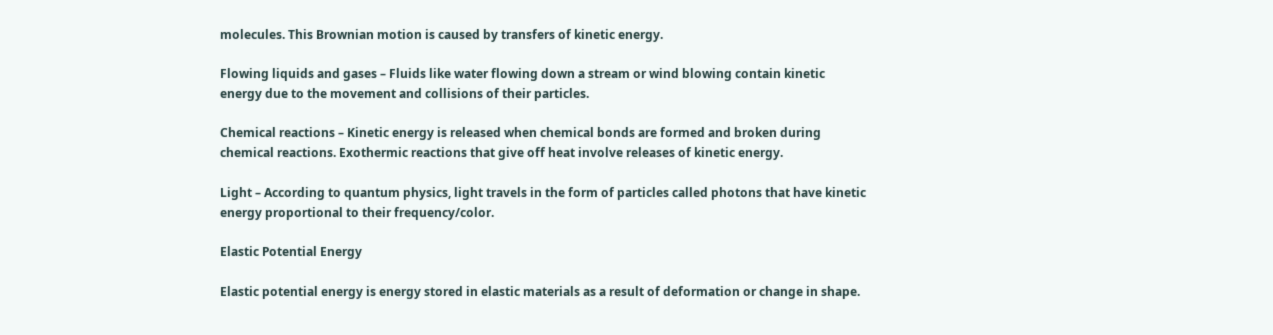molecules. This Brownian motion is caused by transfers of kinetic energy.

Flowing liquids and gases – Fluids like water flowing down a stream or wind blowing contain kinetic energy due to the movement and collisions of their particles.

Chemical reactions – Kinetic energy is released when chemical bonds are formed and broken during chemical reactions. Exothermic reactions that give off heat involve releases of kinetic energy.

Light – According to quantum physics, light travels in the form of particles called photons that have kinetic energy proportional to their frequency/color.

Elastic Potential Energy

Elastic potential energy is energy stored in elastic materials as a result of deformation or change in shape.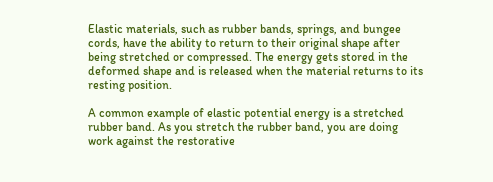Elastic materials, such as rubber bands, springs, and bungee cords, have the ability to return to their original shape after being stretched or compressed. The energy gets stored in the deformed shape and is released when the material returns to its resting position.

A common example of elastic potential energy is a stretched rubber band. As you stretch the rubber band, you are doing work against the restorative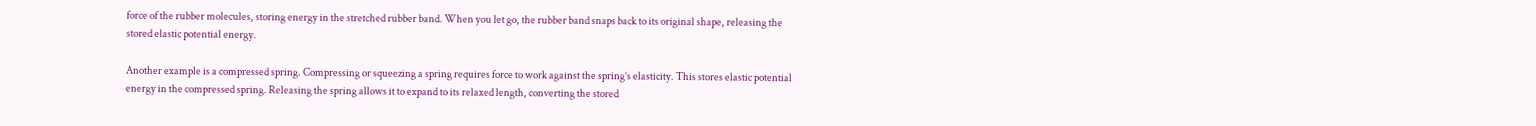force of the rubber molecules, storing energy in the stretched rubber band. When you let go, the rubber band snaps back to its original shape, releasing the stored elastic potential energy.

Another example is a compressed spring. Compressing or squeezing a spring requires force to work against the spring’s elasticity. This stores elastic potential energy in the compressed spring. Releasing the spring allows it to expand to its relaxed length, converting the stored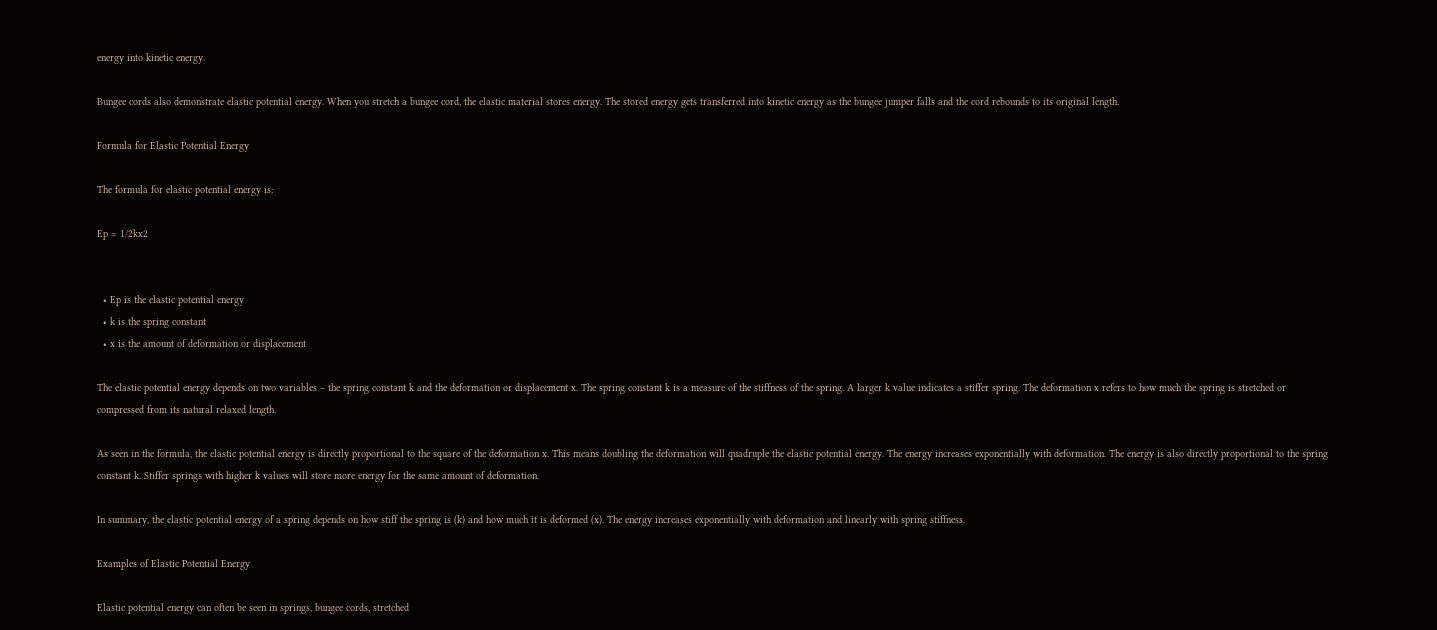energy into kinetic energy.

Bungee cords also demonstrate elastic potential energy. When you stretch a bungee cord, the elastic material stores energy. The stored energy gets transferred into kinetic energy as the bungee jumper falls and the cord rebounds to its original length.

Formula for Elastic Potential Energy

The formula for elastic potential energy is:

Ep = 1/2kx2


  • Ep is the elastic potential energy
  • k is the spring constant
  • x is the amount of deformation or displacement

The elastic potential energy depends on two variables – the spring constant k and the deformation or displacement x. The spring constant k is a measure of the stiffness of the spring. A larger k value indicates a stiffer spring. The deformation x refers to how much the spring is stretched or compressed from its natural relaxed length.

As seen in the formula, the elastic potential energy is directly proportional to the square of the deformation x. This means doubling the deformation will quadruple the elastic potential energy. The energy increases exponentially with deformation. The energy is also directly proportional to the spring constant k. Stiffer springs with higher k values will store more energy for the same amount of deformation.

In summary, the elastic potential energy of a spring depends on how stiff the spring is (k) and how much it is deformed (x). The energy increases exponentially with deformation and linearly with spring stiffness.

Examples of Elastic Potential Energy

Elastic potential energy can often be seen in springs, bungee cords, stretched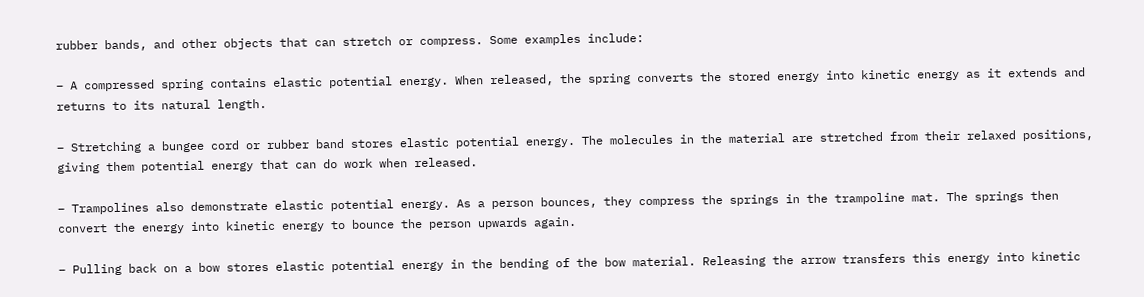rubber bands, and other objects that can stretch or compress. Some examples include:

– A compressed spring contains elastic potential energy. When released, the spring converts the stored energy into kinetic energy as it extends and returns to its natural length.

– Stretching a bungee cord or rubber band stores elastic potential energy. The molecules in the material are stretched from their relaxed positions, giving them potential energy that can do work when released.

– Trampolines also demonstrate elastic potential energy. As a person bounces, they compress the springs in the trampoline mat. The springs then convert the energy into kinetic energy to bounce the person upwards again.

– Pulling back on a bow stores elastic potential energy in the bending of the bow material. Releasing the arrow transfers this energy into kinetic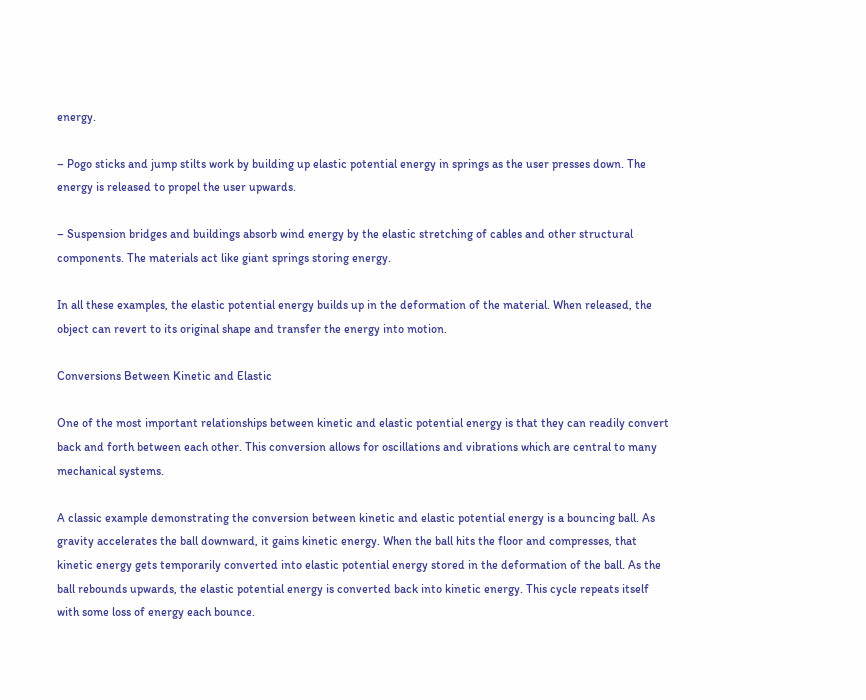energy.

– Pogo sticks and jump stilts work by building up elastic potential energy in springs as the user presses down. The energy is released to propel the user upwards.

– Suspension bridges and buildings absorb wind energy by the elastic stretching of cables and other structural components. The materials act like giant springs storing energy.

In all these examples, the elastic potential energy builds up in the deformation of the material. When released, the object can revert to its original shape and transfer the energy into motion.

Conversions Between Kinetic and Elastic

One of the most important relationships between kinetic and elastic potential energy is that they can readily convert back and forth between each other. This conversion allows for oscillations and vibrations which are central to many mechanical systems.

A classic example demonstrating the conversion between kinetic and elastic potential energy is a bouncing ball. As gravity accelerates the ball downward, it gains kinetic energy. When the ball hits the floor and compresses, that kinetic energy gets temporarily converted into elastic potential energy stored in the deformation of the ball. As the ball rebounds upwards, the elastic potential energy is converted back into kinetic energy. This cycle repeats itself with some loss of energy each bounce.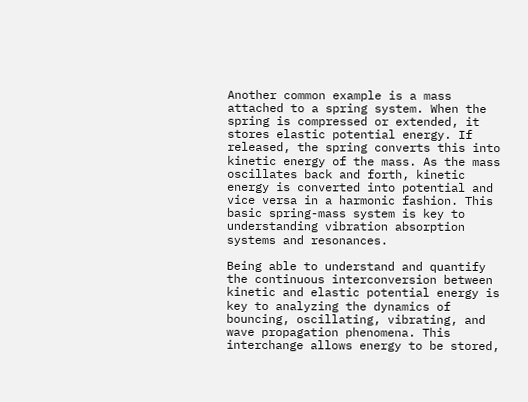Another common example is a mass attached to a spring system. When the spring is compressed or extended, it stores elastic potential energy. If released, the spring converts this into kinetic energy of the mass. As the mass oscillates back and forth, kinetic energy is converted into potential and vice versa in a harmonic fashion. This basic spring-mass system is key to understanding vibration absorption systems and resonances.

Being able to understand and quantify the continuous interconversion between kinetic and elastic potential energy is key to analyzing the dynamics of bouncing, oscillating, vibrating, and wave propagation phenomena. This interchange allows energy to be stored,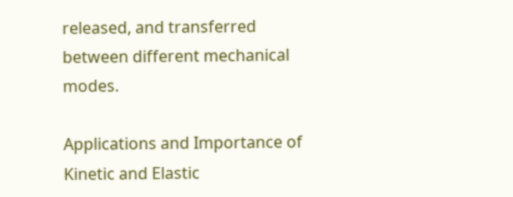released, and transferred between different mechanical modes.

Applications and Importance of Kinetic and Elastic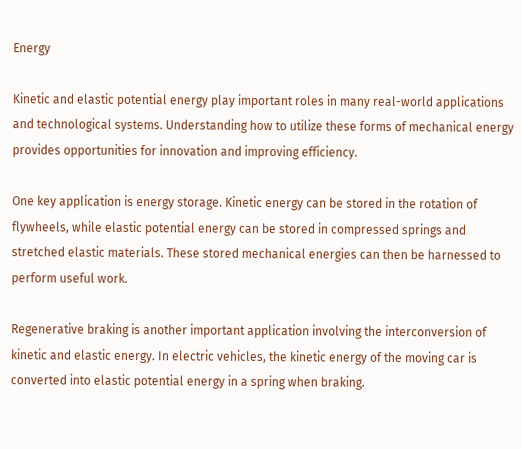Energy

Kinetic and elastic potential energy play important roles in many real-world applications and technological systems. Understanding how to utilize these forms of mechanical energy provides opportunities for innovation and improving efficiency.

One key application is energy storage. Kinetic energy can be stored in the rotation of flywheels, while elastic potential energy can be stored in compressed springs and stretched elastic materials. These stored mechanical energies can then be harnessed to perform useful work.

Regenerative braking is another important application involving the interconversion of kinetic and elastic energy. In electric vehicles, the kinetic energy of the moving car is converted into elastic potential energy in a spring when braking.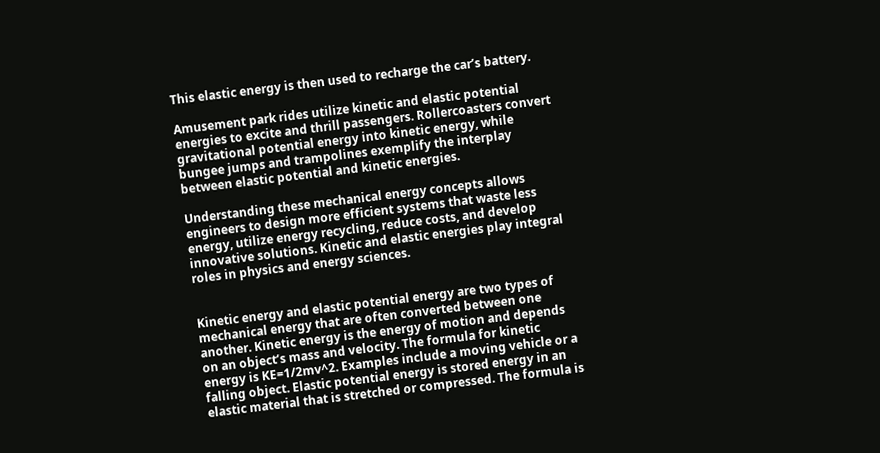This elastic energy is then used to recharge the car’s battery.

Amusement park rides utilize kinetic and elastic potential energies to excite and thrill passengers. Rollercoasters convert gravitational potential energy into kinetic energy, while bungee jumps and trampolines exemplify the interplay between elastic potential and kinetic energies.

Understanding these mechanical energy concepts allows engineers to design more efficient systems that waste less energy, utilize energy recycling, reduce costs, and develop innovative solutions. Kinetic and elastic energies play integral roles in physics and energy sciences.


Kinetic energy and elastic potential energy are two types of mechanical energy that are often converted between one another. Kinetic energy is the energy of motion and depends on an object’s mass and velocity. The formula for kinetic energy is KE=1/2mv^2. Examples include a moving vehicle or a falling object. Elastic potential energy is stored energy in an elastic material that is stretched or compressed. The formula is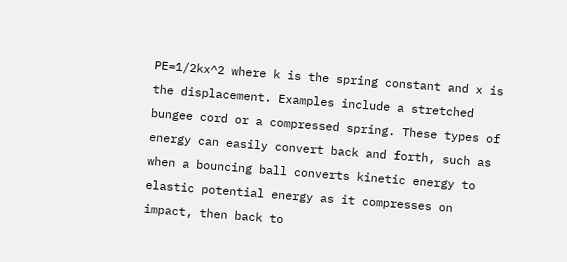PE=1/2kx^2 where k is the spring constant and x is the displacement. Examples include a stretched bungee cord or a compressed spring. These types of energy can easily convert back and forth, such as when a bouncing ball converts kinetic energy to elastic potential energy as it compresses on impact, then back to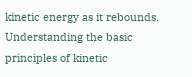kinetic energy as it rebounds. Understanding the basic principles of kinetic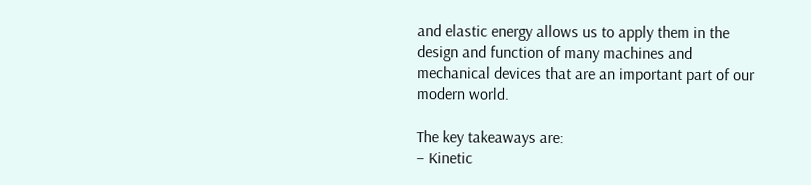and elastic energy allows us to apply them in the design and function of many machines and mechanical devices that are an important part of our modern world.

The key takeaways are:
– Kinetic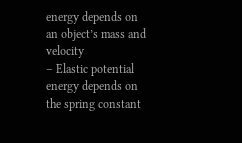energy depends on an object’s mass and velocity
– Elastic potential energy depends on the spring constant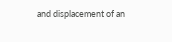and displacement of an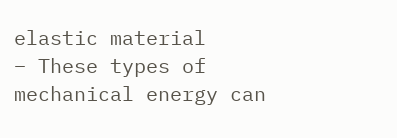elastic material
– These types of mechanical energy can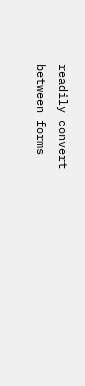readily convert between forms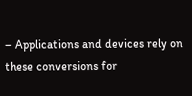– Applications and devices rely on these conversions for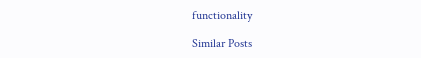functionality

Similar Posts